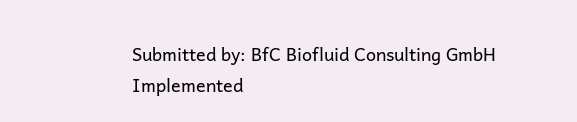Submitted by: BfC Biofluid Consulting GmbH
Implemented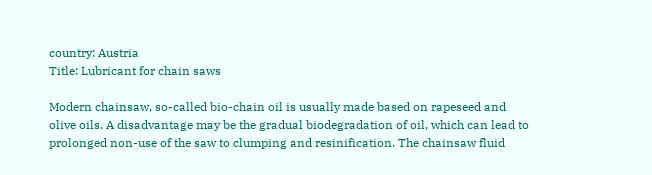country: Austria
Title: Lubricant for chain saws

Modern chainsaw, so-called bio-chain oil is usually made based on rapeseed and olive oils. A disadvantage may be the gradual biodegradation of oil, which can lead to prolonged non-use of the saw to clumping and resinification. The chainsaw fluid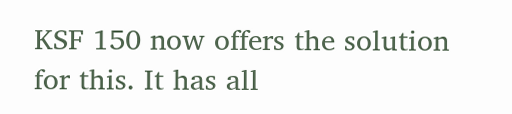KSF 150 now offers the solution for this. It has all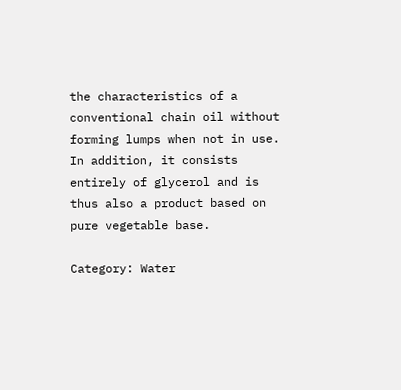the characteristics of a conventional chain oil without forming lumps when not in use. In addition, it consists entirely of glycerol and is thus also a product based on pure vegetable base.

Category: Water